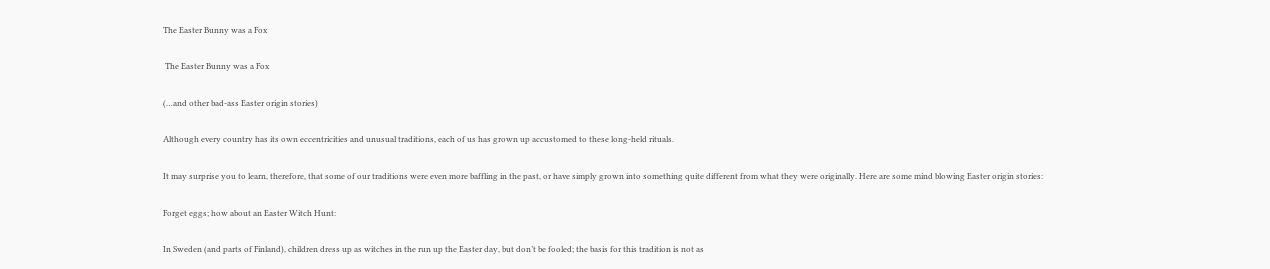The Easter Bunny was a Fox

 The Easter Bunny was a Fox

(…and other bad-ass Easter origin stories)

Although every country has its own eccentricities and unusual traditions, each of us has grown up accustomed to these long-held rituals.

It may surprise you to learn, therefore, that some of our traditions were even more baffling in the past, or have simply grown into something quite different from what they were originally. Here are some mind blowing Easter origin stories:

Forget eggs; how about an Easter Witch Hunt:

In Sweden (and parts of Finland), children dress up as witches in the run up the Easter day, but don’t be fooled; the basis for this tradition is not as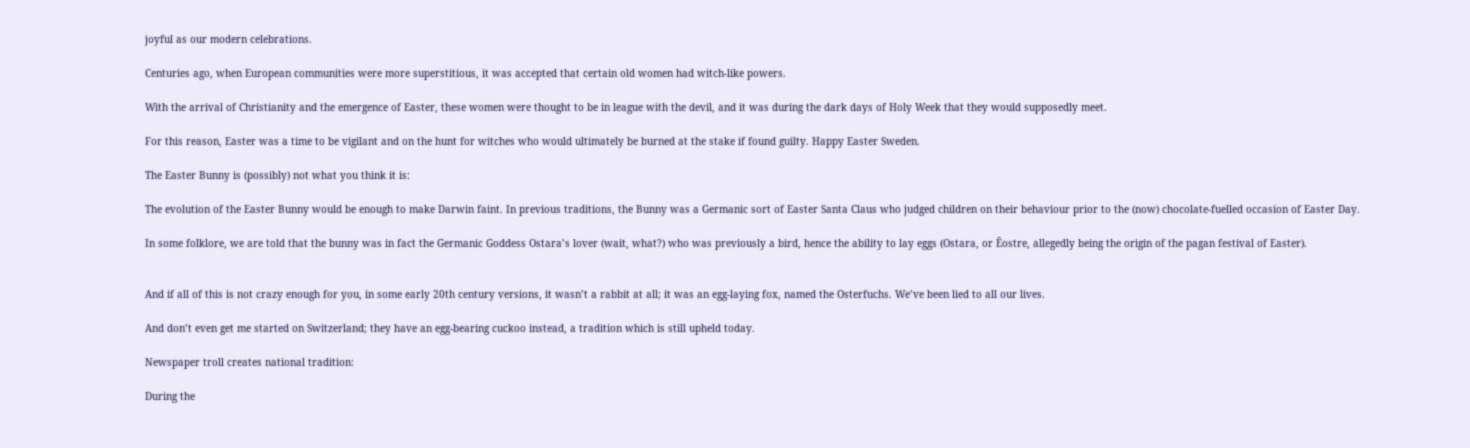joyful as our modern celebrations.

Centuries ago, when European communities were more superstitious, it was accepted that certain old women had witch-like powers.

With the arrival of Christianity and the emergence of Easter, these women were thought to be in league with the devil, and it was during the dark days of Holy Week that they would supposedly meet.

For this reason, Easter was a time to be vigilant and on the hunt for witches who would ultimately be burned at the stake if found guilty. Happy Easter Sweden.

The Easter Bunny is (possibly) not what you think it is:

The evolution of the Easter Bunny would be enough to make Darwin faint. In previous traditions, the Bunny was a Germanic sort of Easter Santa Claus who judged children on their behaviour prior to the (now) chocolate-fuelled occasion of Easter Day.

In some folklore, we are told that the bunny was in fact the Germanic Goddess Ostara’s lover (wait, what?) who was previously a bird, hence the ability to lay eggs (Ostara, or Ēostre, allegedly being the origin of the pagan festival of Easter).


And if all of this is not crazy enough for you, in some early 20th century versions, it wasn’t a rabbit at all; it was an egg-laying fox, named the Osterfuchs. We’ve been lied to all our lives.

And don’t even get me started on Switzerland; they have an egg-bearing cuckoo instead, a tradition which is still upheld today.

Newspaper troll creates national tradition:

During the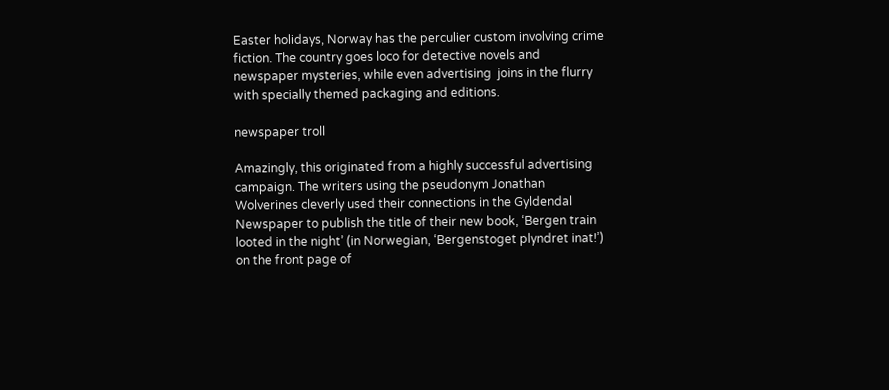Easter holidays, Norway has the perculier custom involving crime fiction. The country goes loco for detective novels and newspaper mysteries, while even advertising  joins in the flurry with specially themed packaging and editions.

newspaper troll

Amazingly, this originated from a highly successful advertising campaign. The writers using the pseudonym Jonathan Wolverines cleverly used their connections in the Gyldendal Newspaper to publish the title of their new book, ‘Bergen train looted in the night’ (in Norwegian, ‘Bergenstoget plyndret inat!’) on the front page of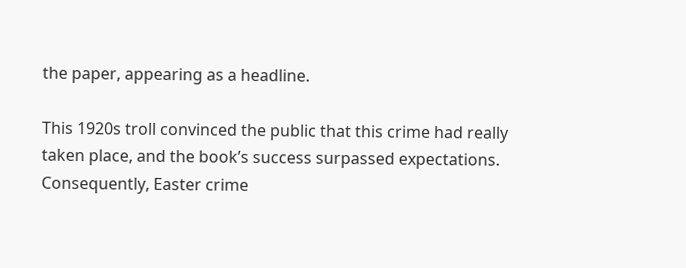the paper, appearing as a headline.

This 1920s troll convinced the public that this crime had really taken place, and the book’s success surpassed expectations. Consequently, Easter crime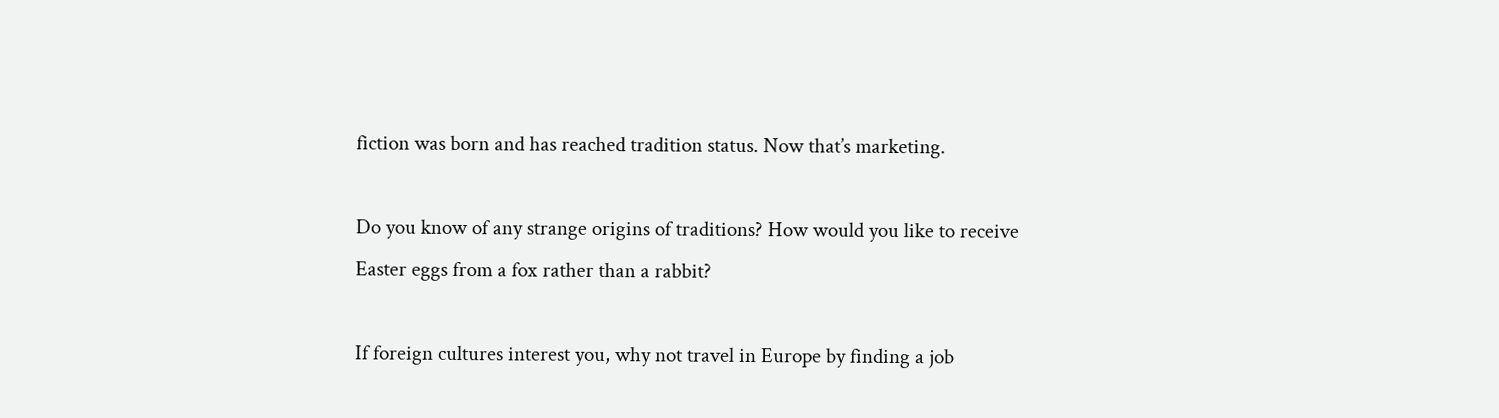fiction was born and has reached tradition status. Now that’s marketing.

Do you know of any strange origins of traditions? How would you like to receive Easter eggs from a fox rather than a rabbit?

If foreign cultures interest you, why not travel in Europe by finding a job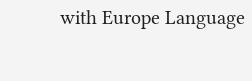with Europe Language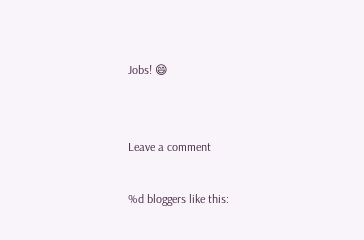Jobs! 😄


Leave a comment

%d bloggers like this: